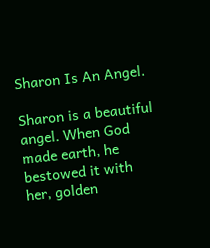Sharon Is An Angel.

Sharon is a beautiful angel. When God made earth, he bestowed it with her, golden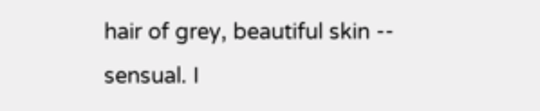hair of grey, beautiful skin -- sensual. I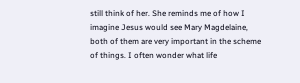still think of her. She reminds me of how I imagine Jesus would see Mary Magdelaine, both of them are very important in the scheme of things. I often wonder what life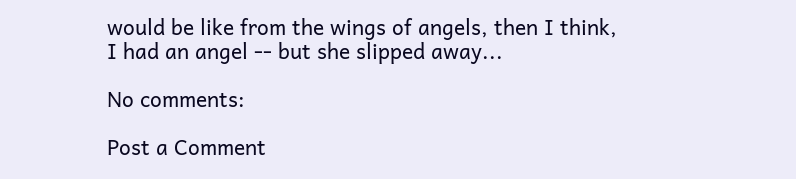would be like from the wings of angels, then I think, I had an angel -- but she slipped away...

No comments:

Post a Comment